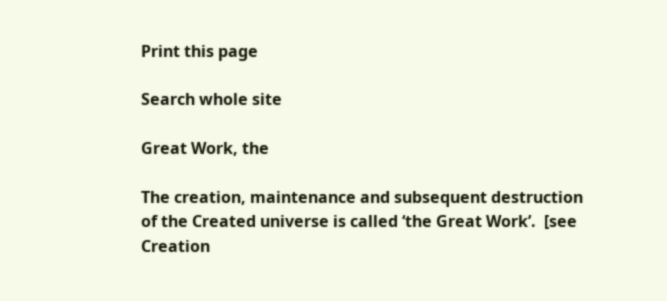Print this page

Search whole site

Great Work, the

The creation, maintenance and subsequent destruction of the Created universe is called ‘the Great Work’.  [see Creation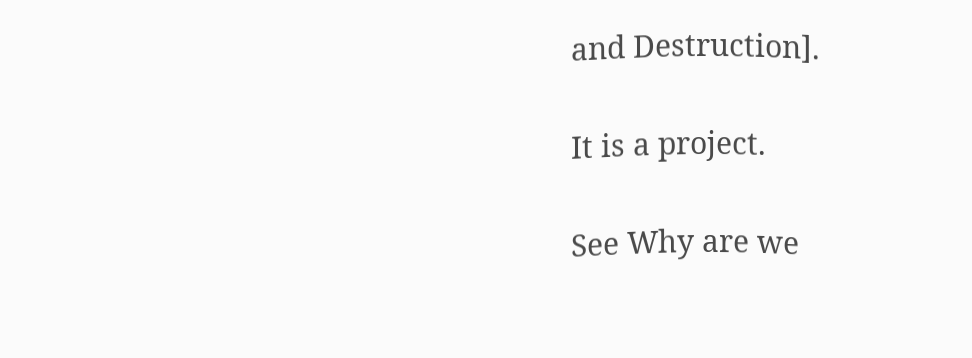and Destruction].

It is a project.

See Why are we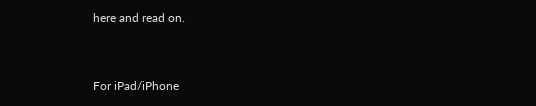here and read on.


For iPad/iPhone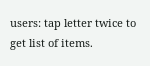users: tap letter twice to get list of items.